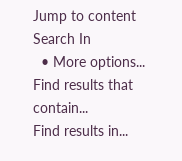Jump to content
Search In
  • More options...
Find results that contain...
Find results in...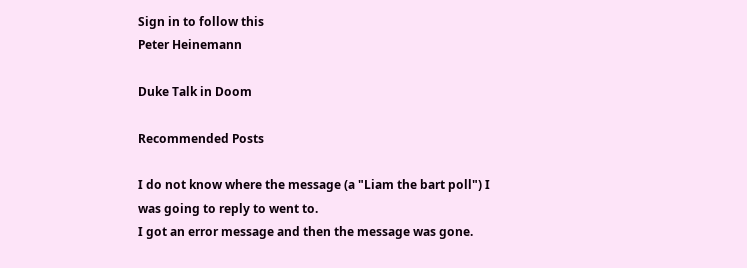Sign in to follow this
Peter Heinemann

Duke Talk in Doom

Recommended Posts

I do not know where the message (a "Liam the bart poll") I was going to reply to went to.
I got an error message and then the message was gone.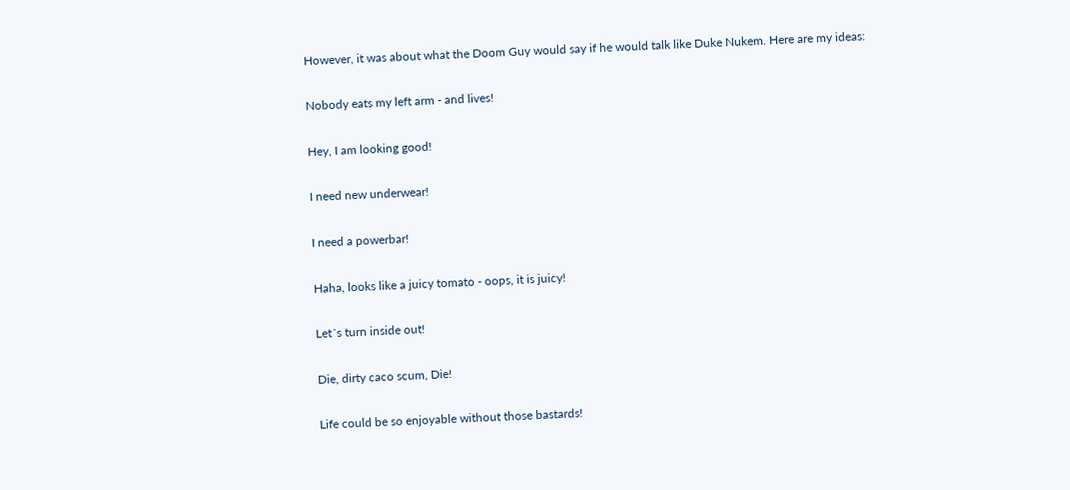However, it was about what the Doom Guy would say if he would talk like Duke Nukem. Here are my ideas:

Nobody eats my left arm - and lives!

Hey, I am looking good!

I need new underwear!

I need a powerbar!

Haha, looks like a juicy tomato - oops, it is juicy!

Let´s turn inside out!

Die, dirty caco scum, Die!

Life could be so enjoyable without those bastards!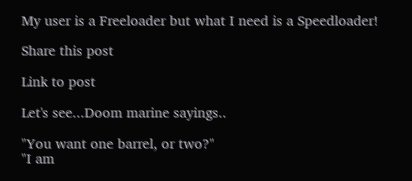My user is a Freeloader but what I need is a Speedloader!

Share this post

Link to post

Let's see...Doom marine sayings..

"You want one barrel, or two?"
"I am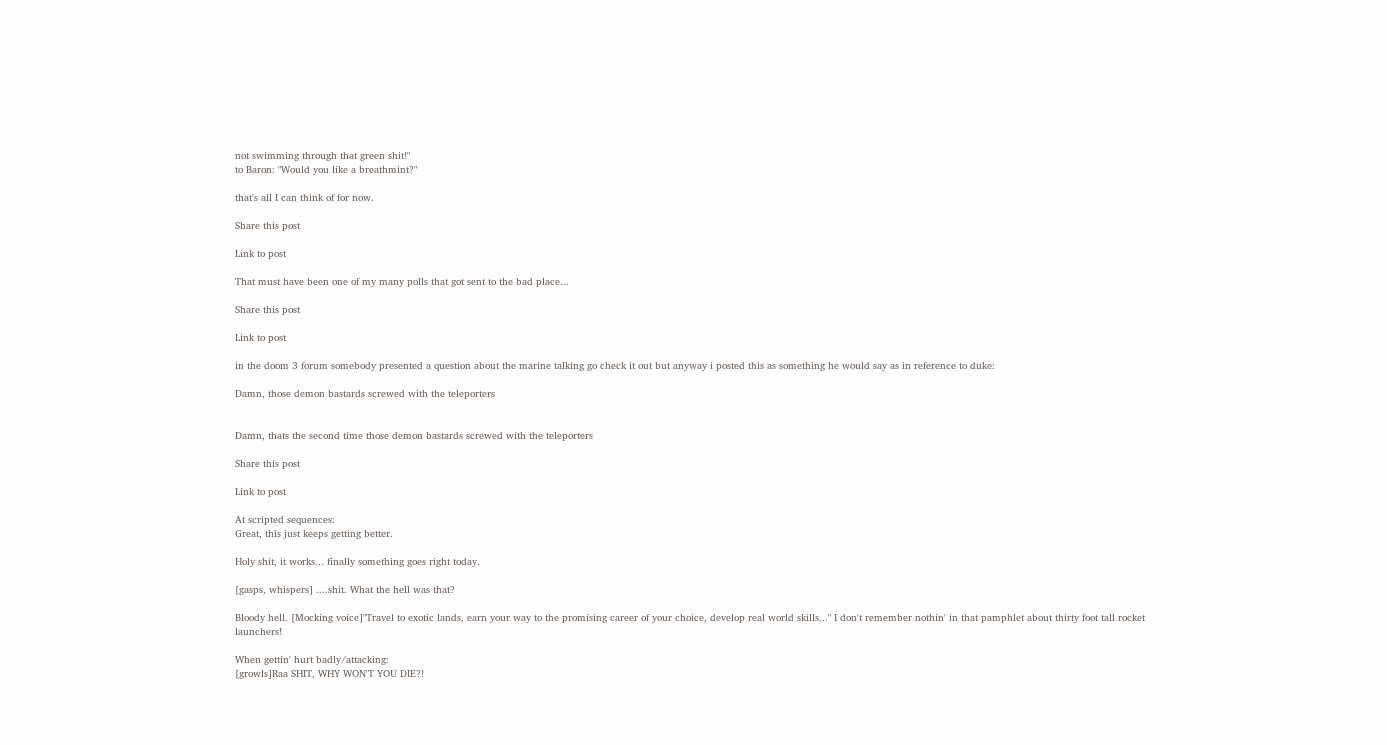not swimming through that green shit!"
to Baron: "Would you like a breathmint?"

that's all I can think of for now.

Share this post

Link to post

That must have been one of my many polls that got sent to the bad place...

Share this post

Link to post

in the doom 3 forum somebody presented a question about the marine talking go check it out but anyway i posted this as something he would say as in reference to duke:

Damn, those demon bastards screwed with the teleporters


Damn, thats the second time those demon bastards screwed with the teleporters

Share this post

Link to post

At scripted sequences:
Great, this just keeps getting better.

Holy shit, it works... finally something goes right today.

[gasps, whispers] ....shit. What the hell was that?

Bloody hell. [Mocking voice]"Travel to exotic lands, earn your way to the promising career of your choice, develop real world skills..." I don't remember nothin' in that pamphlet about thirty foot tall rocket launchers!

When gettin' hurt badly/attacking:
[growls]Raa SHIT, WHY WON'T YOU DIE?!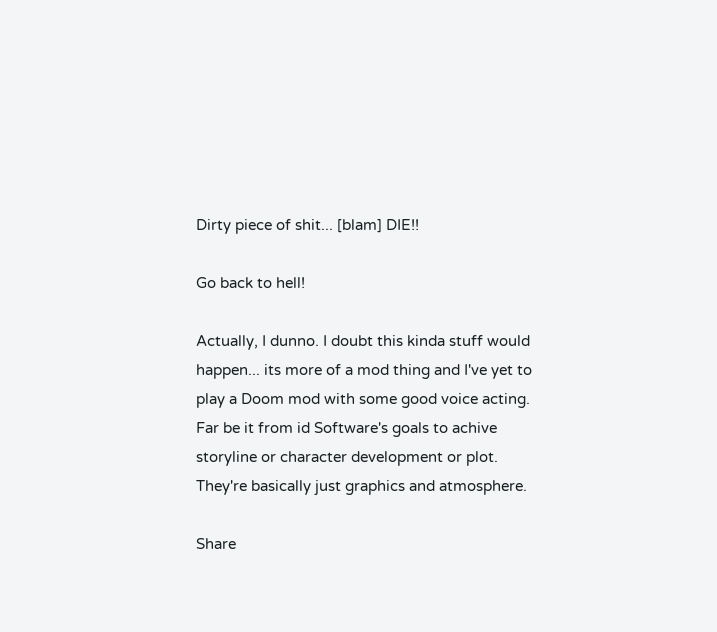Dirty piece of shit... [blam] DIE!!

Go back to hell!

Actually, I dunno. I doubt this kinda stuff would happen... its more of a mod thing and I've yet to play a Doom mod with some good voice acting. Far be it from id Software's goals to achive storyline or character development or plot. They're basically just graphics and atmosphere.

Share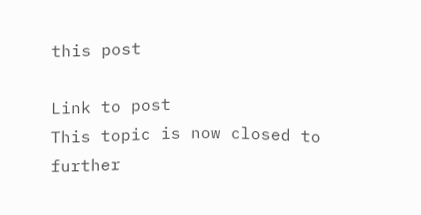this post

Link to post
This topic is now closed to further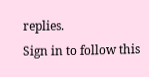replies.
Sign in to follow this